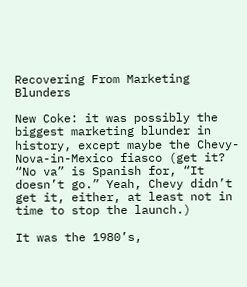Recovering From Marketing Blunders

New Coke: it was possibly the biggest marketing blunder in history, except maybe the Chevy-Nova-in-Mexico fiasco (get it? “No va” is Spanish for, “It doesn’t go.” Yeah, Chevy didn’t get it, either, at least not in time to stop the launch.)

It was the 1980’s,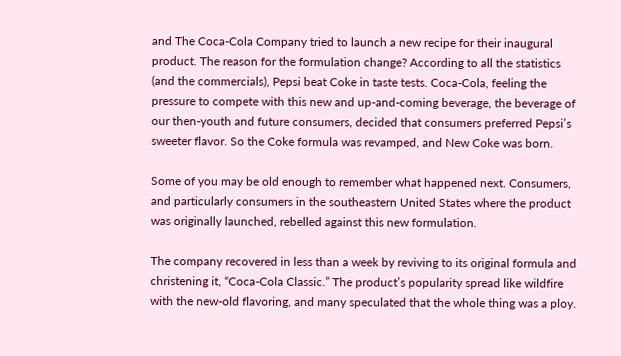and The Coca-Cola Company tried to launch a new recipe for their inaugural product. The reason for the formulation change? According to all the statistics (and the commercials), Pepsi beat Coke in taste tests. Coca-Cola, feeling the pressure to compete with this new and up-and-coming beverage, the beverage of our then-youth and future consumers, decided that consumers preferred Pepsi’s sweeter flavor. So the Coke formula was revamped, and New Coke was born.

Some of you may be old enough to remember what happened next. Consumers, and particularly consumers in the southeastern United States where the product was originally launched, rebelled against this new formulation.

The company recovered in less than a week by reviving to its original formula and christening it, “Coca-Cola Classic.” The product’s popularity spread like wildfire with the new-old flavoring, and many speculated that the whole thing was a ploy.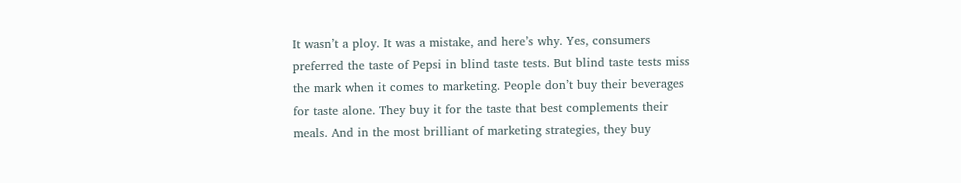It wasn’t a ploy. It was a mistake, and here’s why. Yes, consumers preferred the taste of Pepsi in blind taste tests. But blind taste tests miss the mark when it comes to marketing. People don’t buy their beverages for taste alone. They buy it for the taste that best complements their meals. And in the most brilliant of marketing strategies, they buy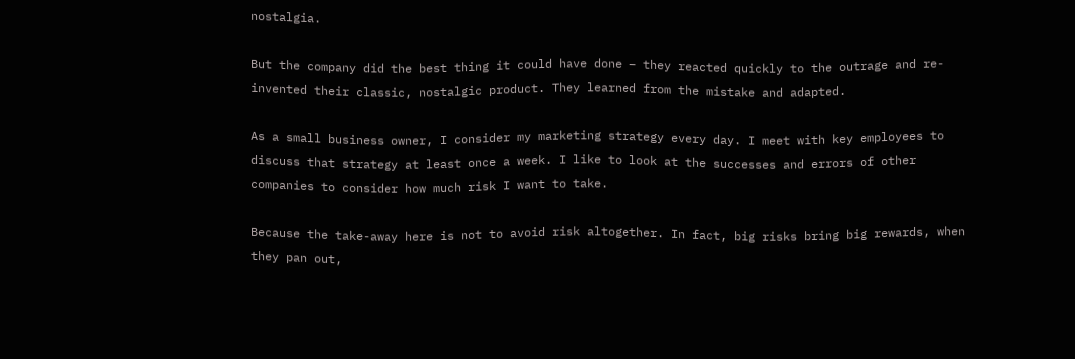nostalgia.

But the company did the best thing it could have done – they reacted quickly to the outrage and re-invented their classic, nostalgic product. They learned from the mistake and adapted.

As a small business owner, I consider my marketing strategy every day. I meet with key employees to discuss that strategy at least once a week. I like to look at the successes and errors of other companies to consider how much risk I want to take.

Because the take-away here is not to avoid risk altogether. In fact, big risks bring big rewards, when they pan out,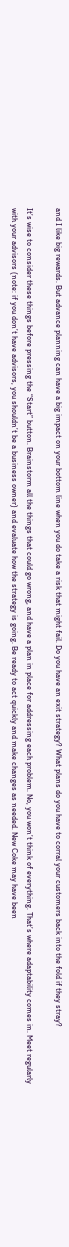and I like big rewards. But advance planning can have a big impact on your bottom line when you do take a risk that might fail. Do you have an exit strategy? What plans do you have to corral your customers back into the fold if they stray?

It’s wise to consider these things before pressing the “Start” button. Brainstorm all the things that could go wrong, and have a plan in place for addressing each problem. No, you won’t think of everything. That’s where adaptability comes in. Meet regularly with your advisors (note: if you don’t have advisors, you shouldn’t be a business owner) and evaluate how the strategy is going. Be ready to act quickly and make changes as needed. New Coke may have been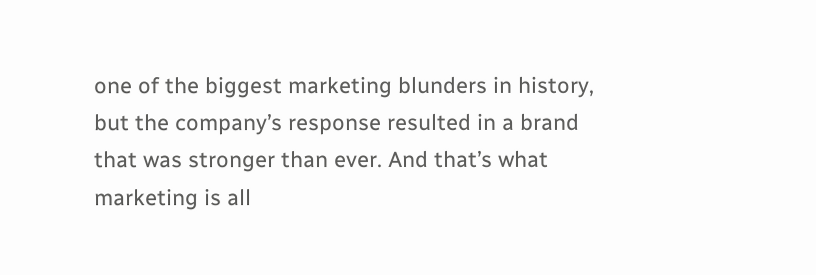one of the biggest marketing blunders in history, but the company’s response resulted in a brand that was stronger than ever. And that’s what marketing is all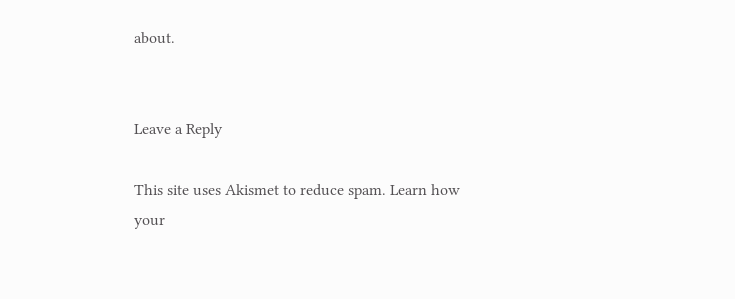about.


Leave a Reply

This site uses Akismet to reduce spam. Learn how your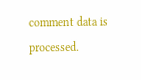comment data is processed.